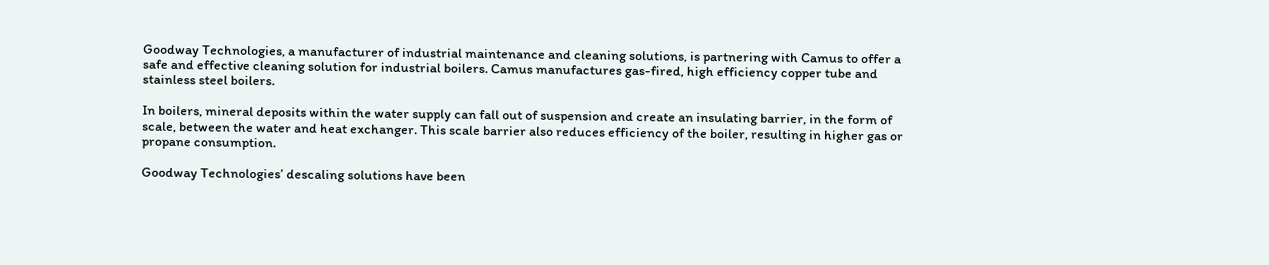Goodway Technologies, a manufacturer of industrial maintenance and cleaning solutions, is partnering with Camus to offer a safe and effective cleaning solution for industrial boilers. Camus manufactures gas-fired, high efficiency copper tube and stainless steel boilers.

In boilers, mineral deposits within the water supply can fall out of suspension and create an insulating barrier, in the form of scale, between the water and heat exchanger. This scale barrier also reduces efficiency of the boiler, resulting in higher gas or propane consumption.

Goodway Technologies’ descaling solutions have been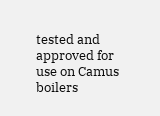tested and approved for use on Camus boilers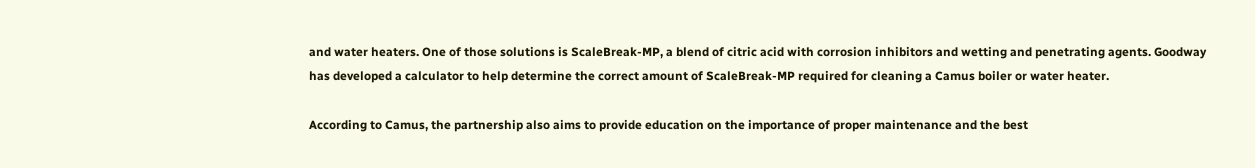and water heaters. One of those solutions is ScaleBreak-MP, a blend of citric acid with corrosion inhibitors and wetting and penetrating agents. Goodway has developed a calculator to help determine the correct amount of ScaleBreak-MP required for cleaning a Camus boiler or water heater.

According to Camus, the partnership also aims to provide education on the importance of proper maintenance and the best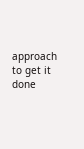approach to get it done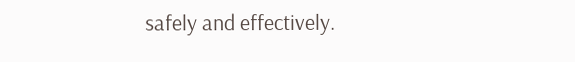safely and effectively.